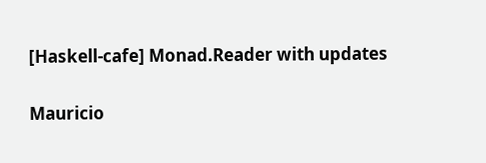[Haskell-cafe] Monad.Reader with updates

Mauricio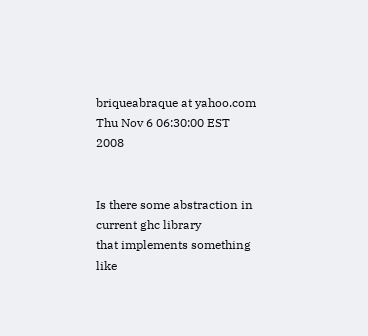briqueabraque at yahoo.com
Thu Nov 6 06:30:00 EST 2008


Is there some abstraction in current ghc library
that implements something like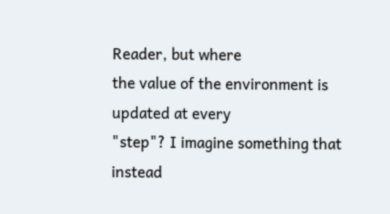Reader, but where
the value of the environment is updated at every
"step"? I imagine something that instead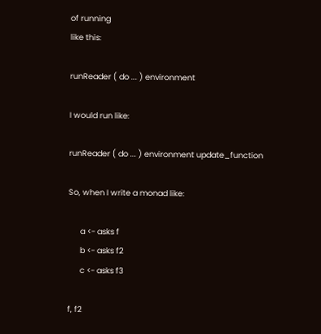of running
like this:

runReader ( do ... ) environment

I would run like:

runReader ( do ... ) environment update_function

So, when I write a monad like:

      a <- asks f
      b <- asks f2
      c <- asks f3

f, f2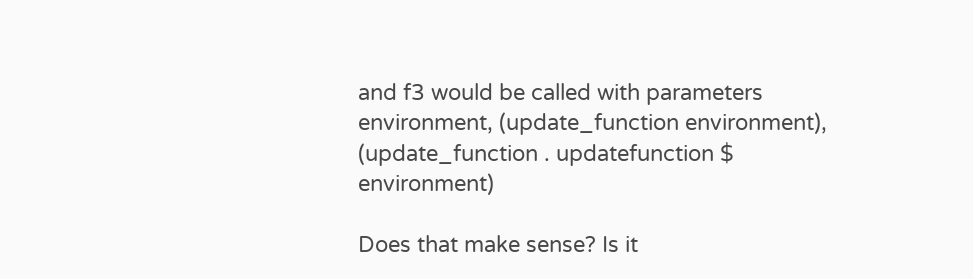and f3 would be called with parameters
environment, (update_function environment),
(update_function . updatefunction $ environment)

Does that make sense? Is it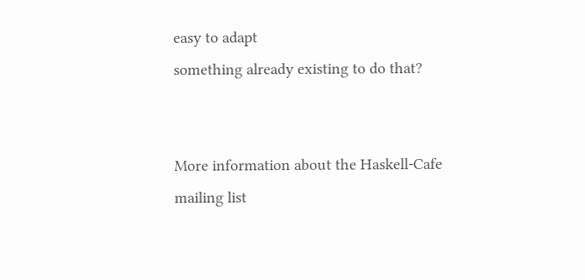easy to adapt
something already existing to do that?


More information about the Haskell-Cafe mailing list